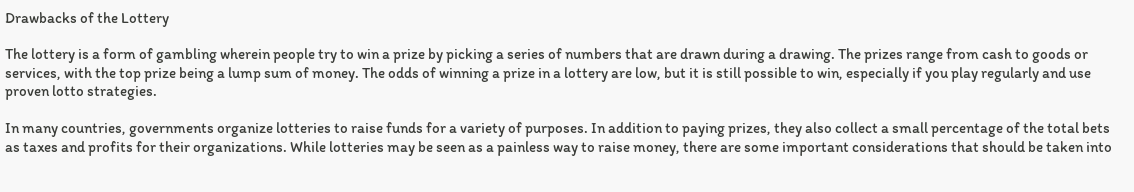Drawbacks of the Lottery

The lottery is a form of gambling wherein people try to win a prize by picking a series of numbers that are drawn during a drawing. The prizes range from cash to goods or services, with the top prize being a lump sum of money. The odds of winning a prize in a lottery are low, but it is still possible to win, especially if you play regularly and use proven lotto strategies.

In many countries, governments organize lotteries to raise funds for a variety of purposes. In addition to paying prizes, they also collect a small percentage of the total bets as taxes and profits for their organizations. While lotteries may be seen as a painless way to raise money, there are some important considerations that should be taken into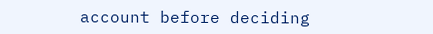account before deciding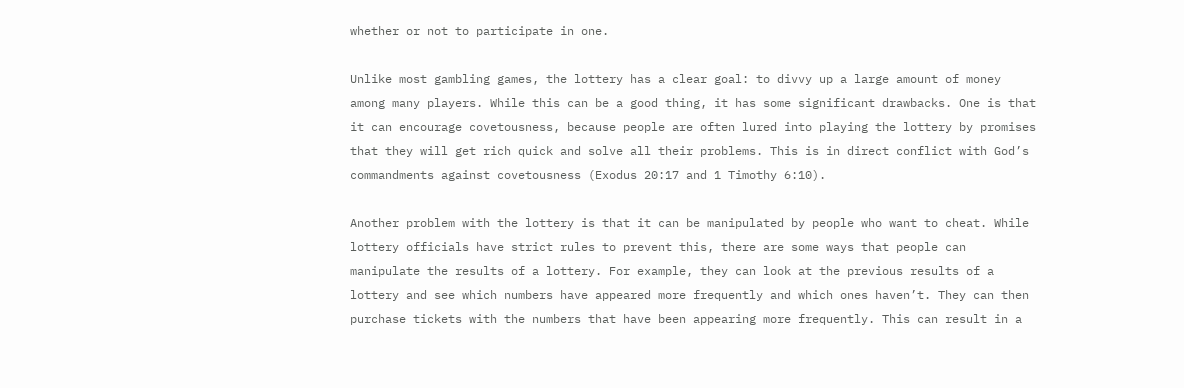whether or not to participate in one.

Unlike most gambling games, the lottery has a clear goal: to divvy up a large amount of money among many players. While this can be a good thing, it has some significant drawbacks. One is that it can encourage covetousness, because people are often lured into playing the lottery by promises that they will get rich quick and solve all their problems. This is in direct conflict with God’s commandments against covetousness (Exodus 20:17 and 1 Timothy 6:10).

Another problem with the lottery is that it can be manipulated by people who want to cheat. While lottery officials have strict rules to prevent this, there are some ways that people can manipulate the results of a lottery. For example, they can look at the previous results of a lottery and see which numbers have appeared more frequently and which ones haven’t. They can then purchase tickets with the numbers that have been appearing more frequently. This can result in a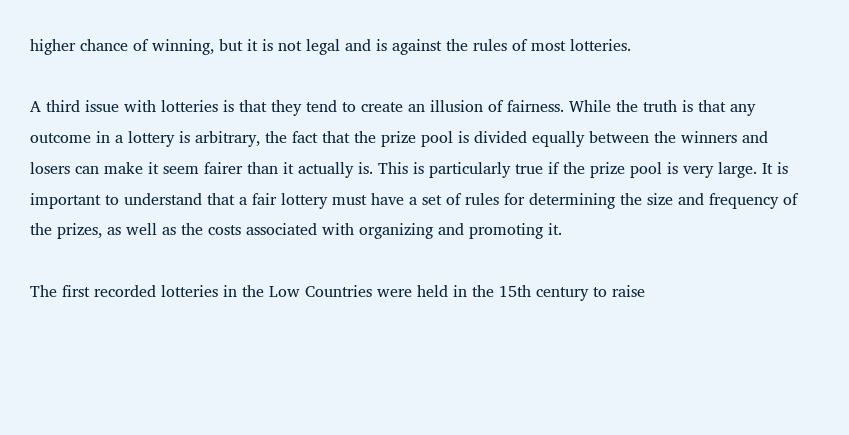higher chance of winning, but it is not legal and is against the rules of most lotteries.

A third issue with lotteries is that they tend to create an illusion of fairness. While the truth is that any outcome in a lottery is arbitrary, the fact that the prize pool is divided equally between the winners and losers can make it seem fairer than it actually is. This is particularly true if the prize pool is very large. It is important to understand that a fair lottery must have a set of rules for determining the size and frequency of the prizes, as well as the costs associated with organizing and promoting it.

The first recorded lotteries in the Low Countries were held in the 15th century to raise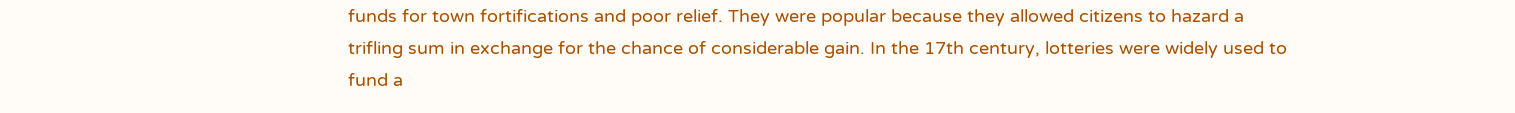funds for town fortifications and poor relief. They were popular because they allowed citizens to hazard a trifling sum in exchange for the chance of considerable gain. In the 17th century, lotteries were widely used to fund a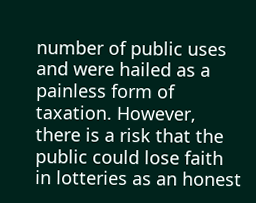number of public uses and were hailed as a painless form of taxation. However, there is a risk that the public could lose faith in lotteries as an honest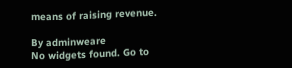means of raising revenue.

By adminweare
No widgets found. Go to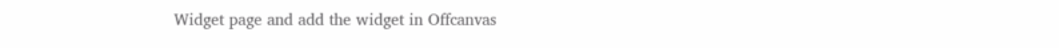Widget page and add the widget in Offcanvas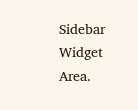Sidebar Widget Area.